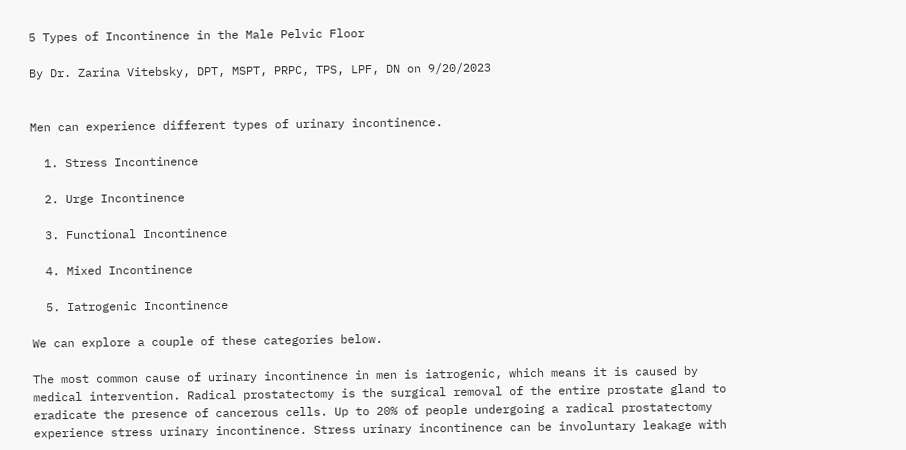5 Types of Incontinence in the Male Pelvic Floor

By Dr. Zarina Vitebsky, DPT, MSPT, PRPC, TPS, LPF, DN on 9/20/2023


Men can experience different types of urinary incontinence.

  1. Stress Incontinence

  2. Urge Incontinence

  3. Functional Incontinence

  4. Mixed Incontinence

  5. Iatrogenic Incontinence

We can explore a couple of these categories below.

The most common cause of urinary incontinence in men is iatrogenic, which means it is caused by medical intervention. Radical prostatectomy is the surgical removal of the entire prostate gland to eradicate the presence of cancerous cells. Up to 20% of people undergoing a radical prostatectomy experience stress urinary incontinence. Stress urinary incontinence can be involuntary leakage with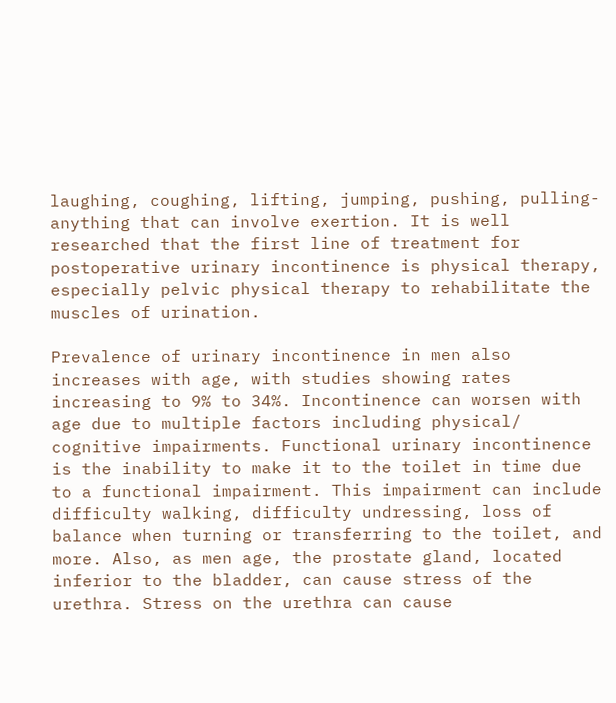laughing, coughing, lifting, jumping, pushing, pulling- anything that can involve exertion. It is well researched that the first line of treatment for postoperative urinary incontinence is physical therapy, especially pelvic physical therapy to rehabilitate the muscles of urination.

Prevalence of urinary incontinence in men also increases with age, with studies showing rates increasing to 9% to 34%. Incontinence can worsen with age due to multiple factors including physical/ cognitive impairments. Functional urinary incontinence is the inability to make it to the toilet in time due to a functional impairment. This impairment can include difficulty walking, difficulty undressing, loss of balance when turning or transferring to the toilet, and more. Also, as men age, the prostate gland, located inferior to the bladder, can cause stress of the urethra. Stress on the urethra can cause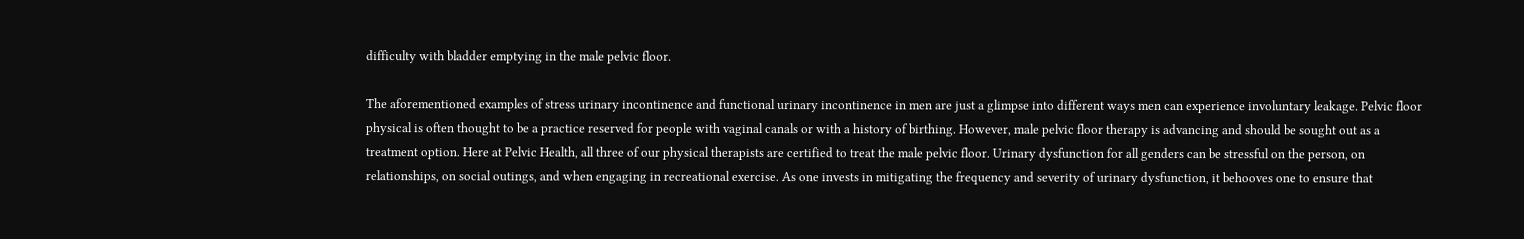difficulty with bladder emptying in the male pelvic floor.

The aforementioned examples of stress urinary incontinence and functional urinary incontinence in men are just a glimpse into different ways men can experience involuntary leakage. Pelvic floor physical is often thought to be a practice reserved for people with vaginal canals or with a history of birthing. However, male pelvic floor therapy is advancing and should be sought out as a treatment option. Here at Pelvic Health, all three of our physical therapists are certified to treat the male pelvic floor. Urinary dysfunction for all genders can be stressful on the person, on relationships, on social outings, and when engaging in recreational exercise. As one invests in mitigating the frequency and severity of urinary dysfunction, it behooves one to ensure that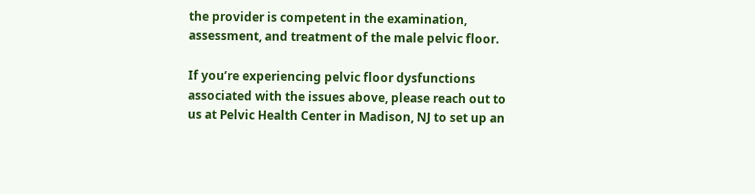the provider is competent in the examination, assessment, and treatment of the male pelvic floor.

If you’re experiencing pelvic floor dysfunctions associated with the issues above, please reach out to us at Pelvic Health Center in Madison, NJ to set up an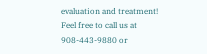evaluation and treatment! Feel free to call us at 908-443-9880 or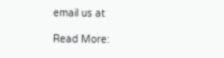email us at

Read More: